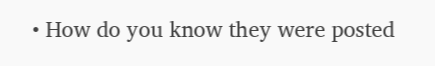• How do you know they were posted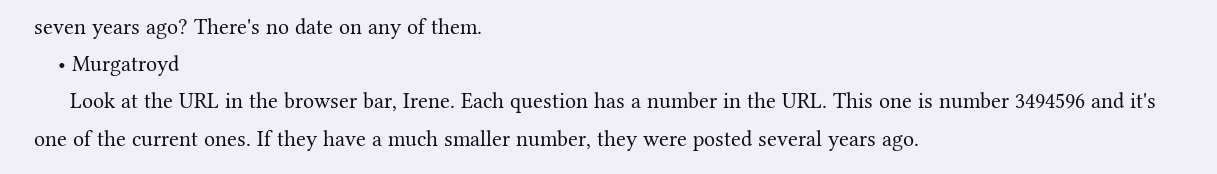seven years ago? There's no date on any of them.
    • Murgatroyd
      Look at the URL in the browser bar, Irene. Each question has a number in the URL. This one is number 3494596 and it's one of the current ones. If they have a much smaller number, they were posted several years ago.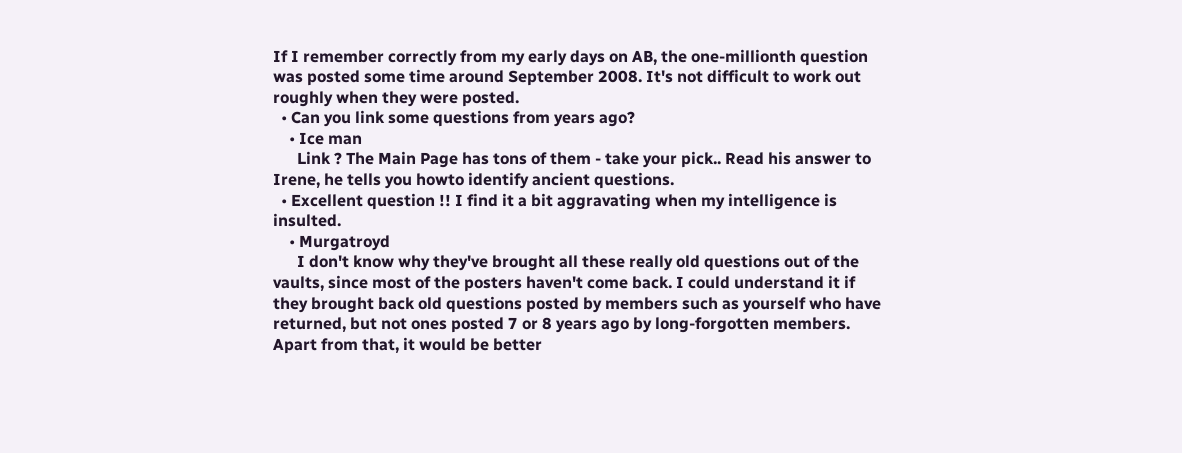If I remember correctly from my early days on AB, the one-millionth question was posted some time around September 2008. It's not difficult to work out roughly when they were posted.
  • Can you link some questions from years ago?
    • Ice man
      Link ? The Main Page has tons of them - take your pick.. Read his answer to Irene, he tells you howto identify ancient questions.
  • Excellent question !! I find it a bit aggravating when my intelligence is insulted.
    • Murgatroyd
      I don't know why they've brought all these really old questions out of the vaults, since most of the posters haven't come back. I could understand it if they brought back old questions posted by members such as yourself who have returned, but not ones posted 7 or 8 years ago by long-forgotten members. Apart from that, it would be better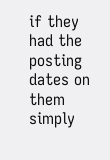if they had the posting dates on them simply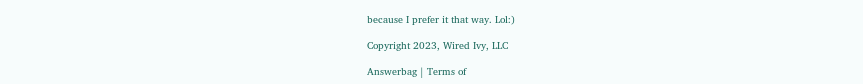because I prefer it that way. Lol:)

Copyright 2023, Wired Ivy, LLC

Answerbag | Terms of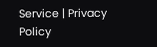Service | Privacy Policy